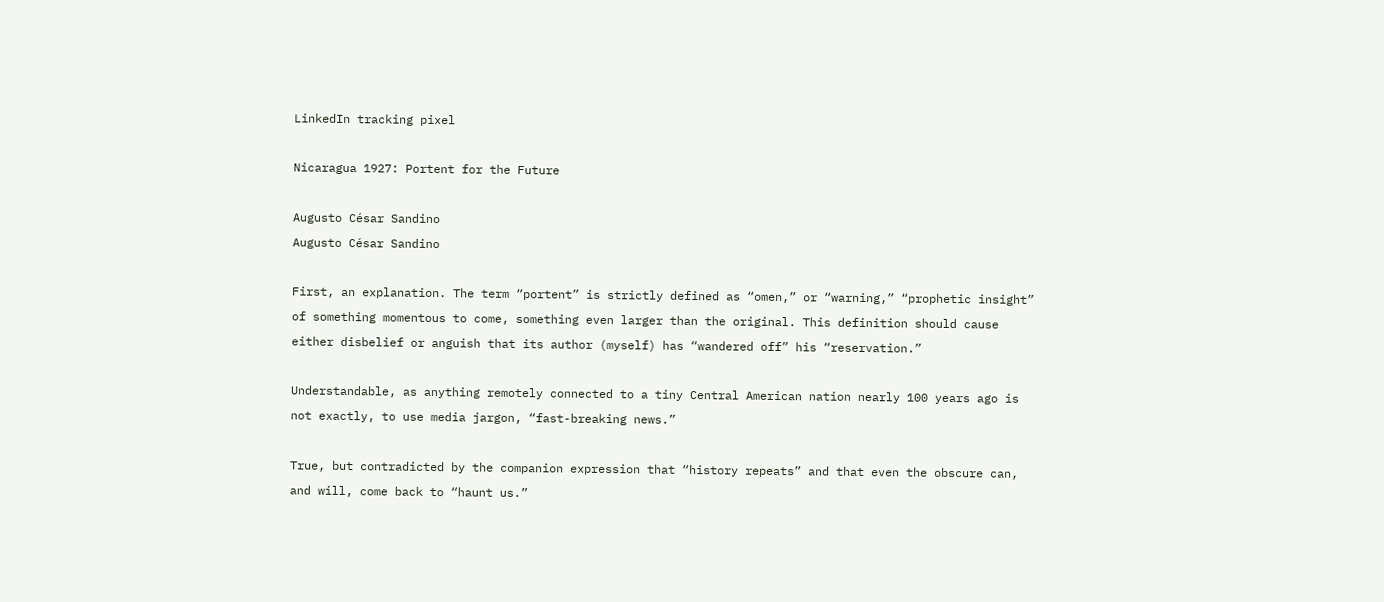LinkedIn tracking pixel

Nicaragua 1927: Portent for the Future

Augusto César Sandino
Augusto César Sandino

First, an explanation. The term “portent” is strictly defined as “omen,” or “warning,” “prophetic insight” of something momentous to come, something even larger than the original. This definition should cause either disbelief or anguish that its author (myself) has “wandered off” his “reservation.”

Understandable, as anything remotely connected to a tiny Central American nation nearly 100 years ago is not exactly, to use media jargon, “fast-breaking news.”

True, but contradicted by the companion expression that “history repeats” and that even the obscure can, and will, come back to “haunt us.”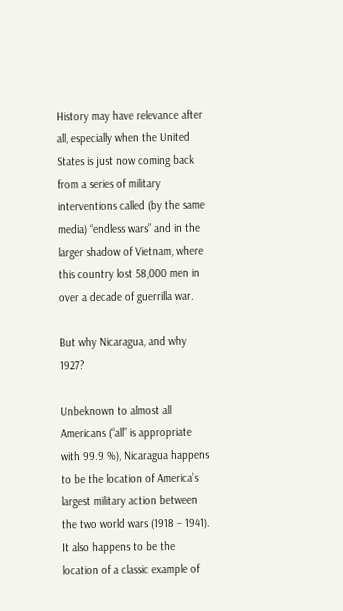History may have relevance after all, especially when the United States is just now coming back from a series of military interventions called (by the same media) “endless wars” and in the larger shadow of Vietnam, where this country lost 58,000 men in over a decade of guerrilla war.

But why Nicaragua, and why 1927?

Unbeknown to almost all Americans (“all” is appropriate with 99.9 %), Nicaragua happens to be the location of America’s largest military action between the two world wars (1918 – 1941). It also happens to be the location of a classic example of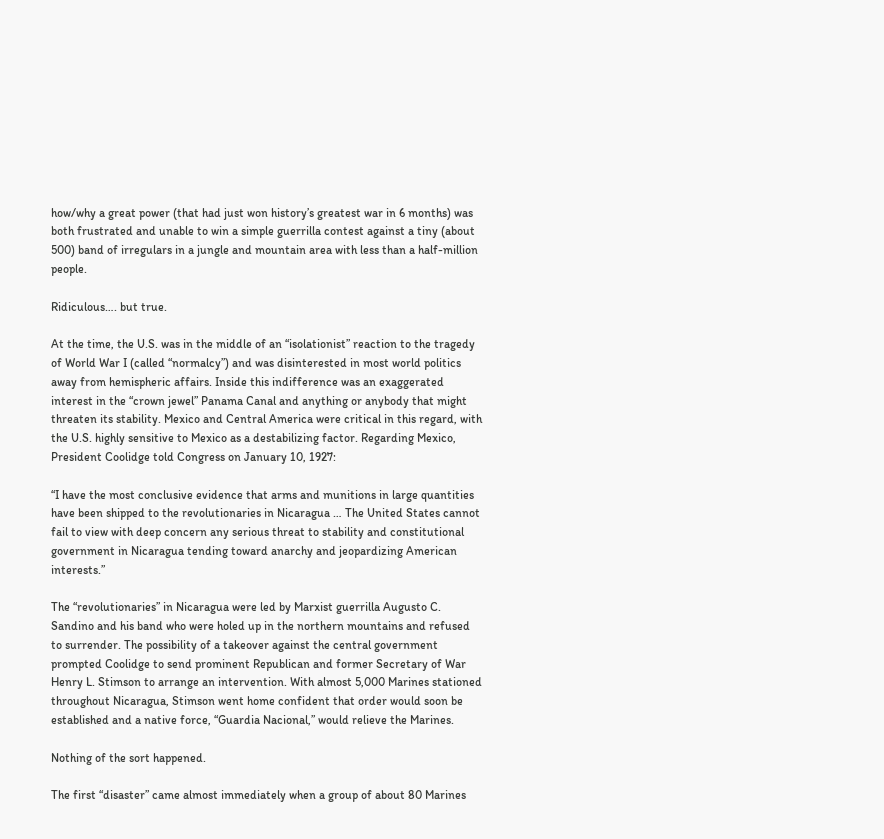how/why a great power (that had just won history’s greatest war in 6 months) was both frustrated and unable to win a simple guerrilla contest against a tiny (about 500) band of irregulars in a jungle and mountain area with less than a half-million people.

Ridiculous…. but true.

At the time, the U.S. was in the middle of an “isolationist” reaction to the tragedy of World War I (called “normalcy”) and was disinterested in most world politics away from hemispheric affairs. Inside this indifference was an exaggerated interest in the “crown jewel” Panama Canal and anything or anybody that might threaten its stability. Mexico and Central America were critical in this regard, with the U.S. highly sensitive to Mexico as a destabilizing factor. Regarding Mexico, President Coolidge told Congress on January 10, 1927:

“I have the most conclusive evidence that arms and munitions in large quantities have been shipped to the revolutionaries in Nicaragua … The United States cannot fail to view with deep concern any serious threat to stability and constitutional government in Nicaragua tending toward anarchy and jeopardizing American interests.”

The “revolutionaries” in Nicaragua were led by Marxist guerrilla Augusto C. Sandino and his band who were holed up in the northern mountains and refused to surrender. The possibility of a takeover against the central government prompted Coolidge to send prominent Republican and former Secretary of War Henry L. Stimson to arrange an intervention. With almost 5,000 Marines stationed throughout Nicaragua, Stimson went home confident that order would soon be established and a native force, “Guardia Nacional,” would relieve the Marines.

Nothing of the sort happened.

The first “disaster” came almost immediately when a group of about 80 Marines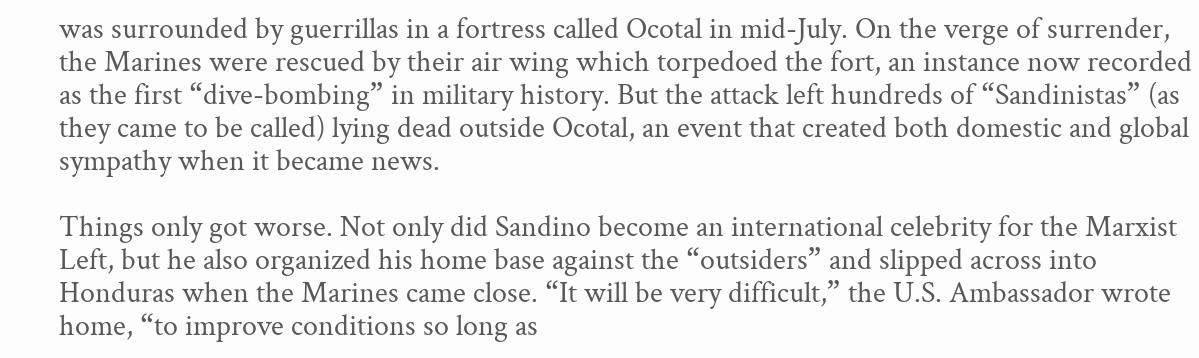was surrounded by guerrillas in a fortress called Ocotal in mid-July. On the verge of surrender, the Marines were rescued by their air wing which torpedoed the fort, an instance now recorded as the first “dive-bombing” in military history. But the attack left hundreds of “Sandinistas” (as they came to be called) lying dead outside Ocotal, an event that created both domestic and global sympathy when it became news.

Things only got worse. Not only did Sandino become an international celebrity for the Marxist Left, but he also organized his home base against the “outsiders” and slipped across into Honduras when the Marines came close. “It will be very difficult,” the U.S. Ambassador wrote home, “to improve conditions so long as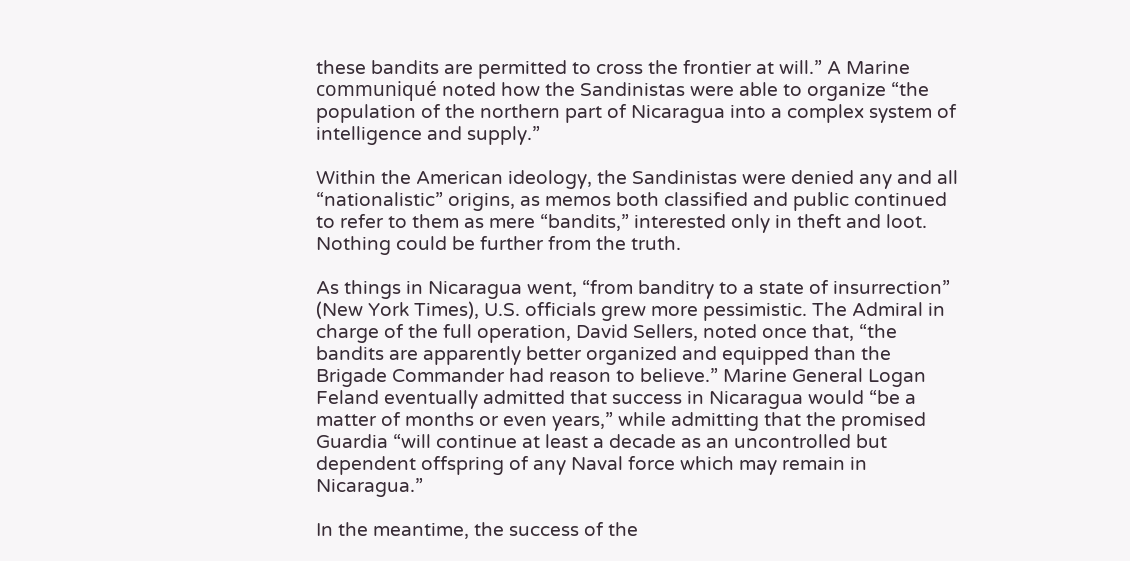these bandits are permitted to cross the frontier at will.” A Marine communiqué noted how the Sandinistas were able to organize “the population of the northern part of Nicaragua into a complex system of intelligence and supply.”

Within the American ideology, the Sandinistas were denied any and all “nationalistic” origins, as memos both classified and public continued to refer to them as mere “bandits,” interested only in theft and loot. Nothing could be further from the truth.

As things in Nicaragua went, “from banditry to a state of insurrection” (New York Times), U.S. officials grew more pessimistic. The Admiral in charge of the full operation, David Sellers, noted once that, “the bandits are apparently better organized and equipped than the Brigade Commander had reason to believe.” Marine General Logan Feland eventually admitted that success in Nicaragua would “be a matter of months or even years,” while admitting that the promised Guardia “will continue at least a decade as an uncontrolled but dependent offspring of any Naval force which may remain in Nicaragua.”

In the meantime, the success of the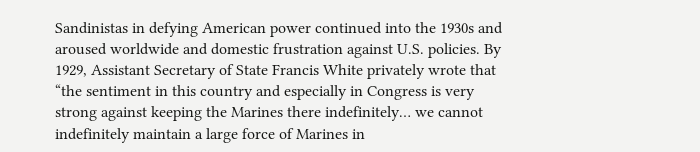Sandinistas in defying American power continued into the 1930s and aroused worldwide and domestic frustration against U.S. policies. By 1929, Assistant Secretary of State Francis White privately wrote that “the sentiment in this country and especially in Congress is very strong against keeping the Marines there indefinitely… we cannot indefinitely maintain a large force of Marines in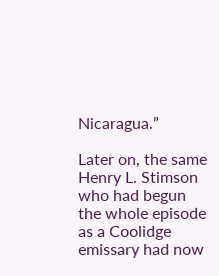Nicaragua.”

Later on, the same Henry L. Stimson who had begun the whole episode as a Coolidge emissary had now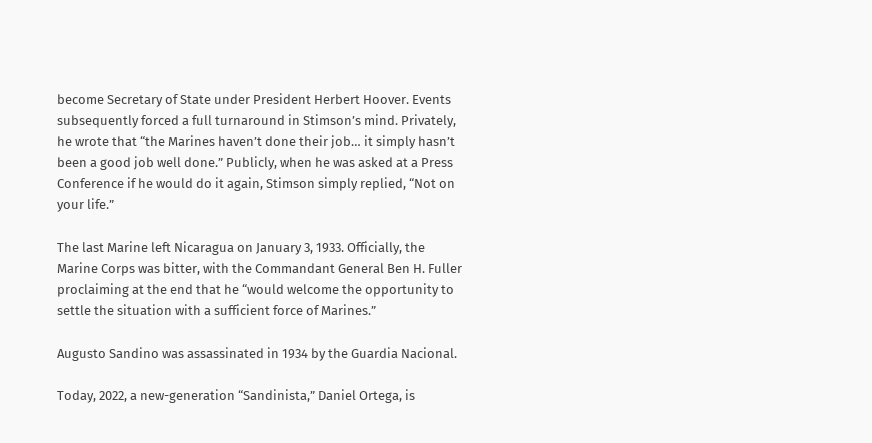become Secretary of State under President Herbert Hoover. Events subsequently forced a full turnaround in Stimson’s mind. Privately, he wrote that “the Marines haven’t done their job… it simply hasn’t been a good job well done.” Publicly, when he was asked at a Press Conference if he would do it again, Stimson simply replied, “Not on your life.”

The last Marine left Nicaragua on January 3, 1933. Officially, the Marine Corps was bitter, with the Commandant General Ben H. Fuller proclaiming at the end that he “would welcome the opportunity to settle the situation with a sufficient force of Marines.”

Augusto Sandino was assassinated in 1934 by the Guardia Nacional.

Today, 2022, a new-generation “Sandinista,” Daniel Ortega, is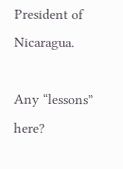President of Nicaragua.

Any “lessons” here?